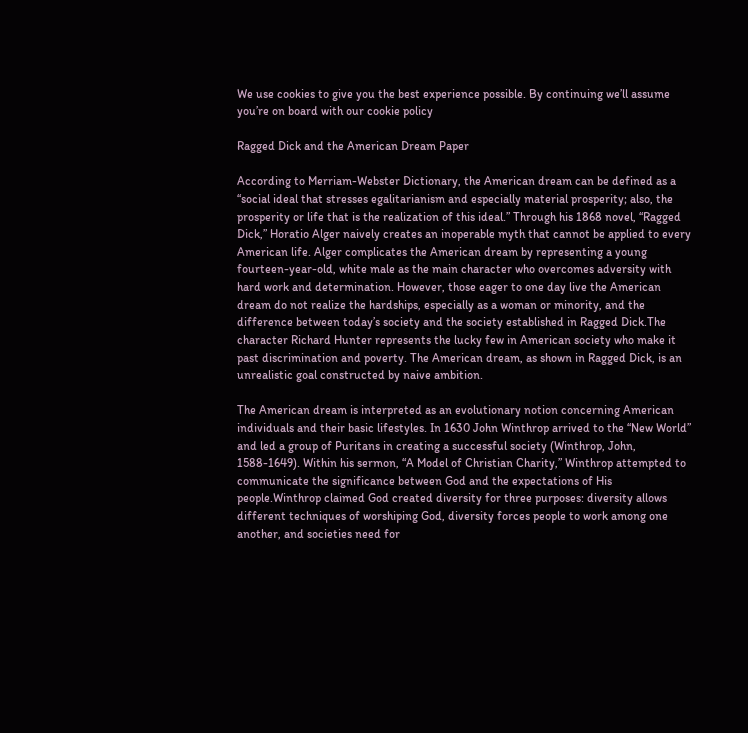We use cookies to give you the best experience possible. By continuing we’ll assume you’re on board with our cookie policy

Ragged Dick and the American Dream Paper

According to Merriam-Webster Dictionary, the American dream can be defined as a “social ideal that stresses egalitarianism and especially material prosperity; also, the prosperity or life that is the realization of this ideal.” Through his 1868 novel, “Ragged Dick,” Horatio Alger naively creates an inoperable myth that cannot be applied to every American life. Alger complicates the American dream by representing a young fourteen-year-old, white male as the main character who overcomes adversity with hard work and determination. However, those eager to one day live the American dream do not realize the hardships, especially as a woman or minority, and the difference between today’s society and the society established in Ragged Dick.The character Richard Hunter represents the lucky few in American society who make it past discrimination and poverty. The American dream, as shown in Ragged Dick, is an unrealistic goal constructed by naive ambition.

The American dream is interpreted as an evolutionary notion concerning American individuals and their basic lifestyles. In 1630 John Winthrop arrived to the “New World” and led a group of Puritans in creating a successful society (Winthrop, John, 1588-1649). Within his sermon, “A Model of Christian Charity,” Winthrop attempted to communicate the significance between God and the expectations of His people.Winthrop claimed God created diversity for three purposes: diversity allows different techniques of worshiping God, diversity forces people to work among one another, and societies need for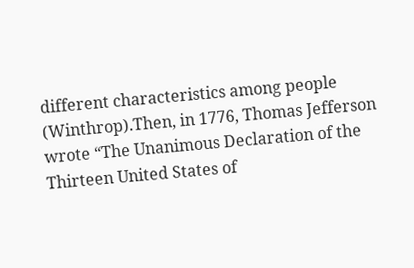different characteristics among people (Winthrop).Then, in 1776, Thomas Jefferson wrote “The Unanimous Declaration of the Thirteen United States of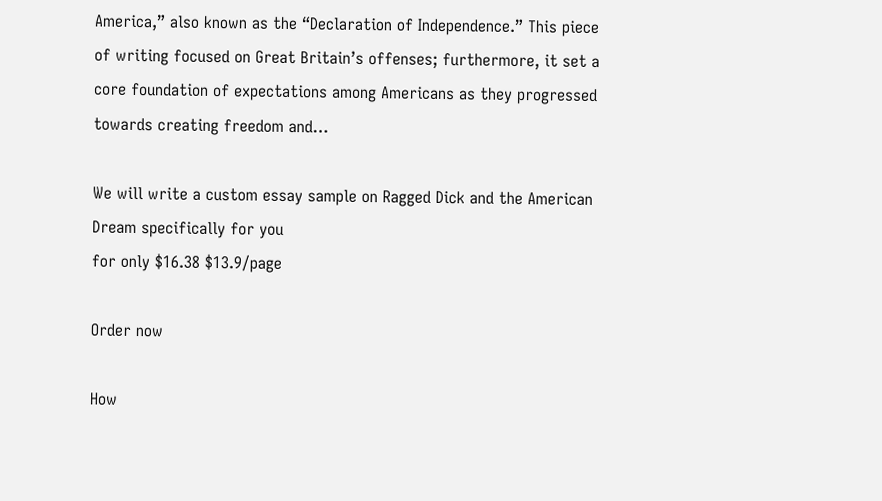America,” also known as the “Declaration of Independence.” This piece of writing focused on Great Britain’s offenses; furthermore, it set a core foundation of expectations among Americans as they progressed towards creating freedom and…

We will write a custom essay sample on Ragged Dick and the American Dream specifically for you
for only $16.38 $13.9/page

Order now

How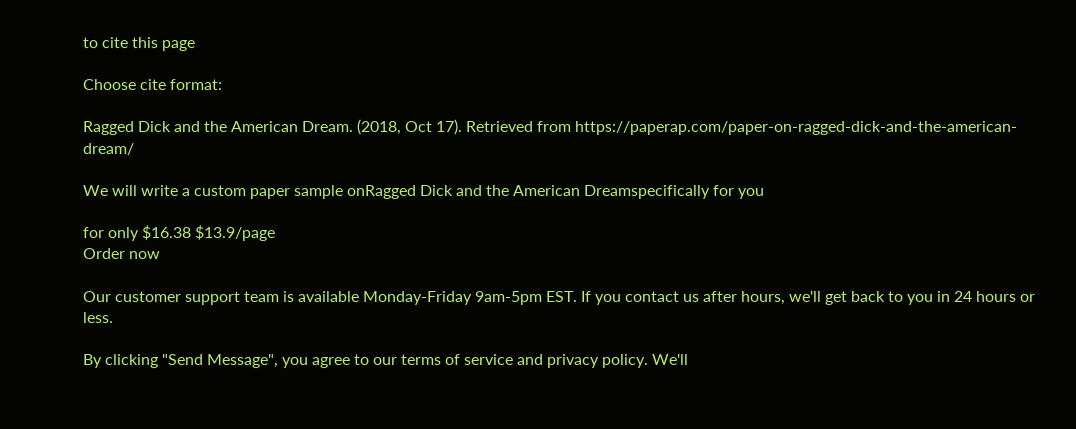to cite this page

Choose cite format:

Ragged Dick and the American Dream. (2018, Oct 17). Retrieved from https://paperap.com/paper-on-ragged-dick-and-the-american-dream/

We will write a custom paper sample onRagged Dick and the American Dreamspecifically for you

for only $16.38 $13.9/page
Order now

Our customer support team is available Monday-Friday 9am-5pm EST. If you contact us after hours, we'll get back to you in 24 hours or less.

By clicking "Send Message", you agree to our terms of service and privacy policy. We'll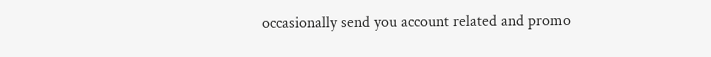occasionally send you account related and promo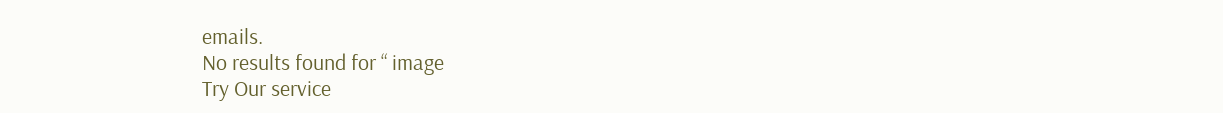emails.
No results found for “ image
Try Our service